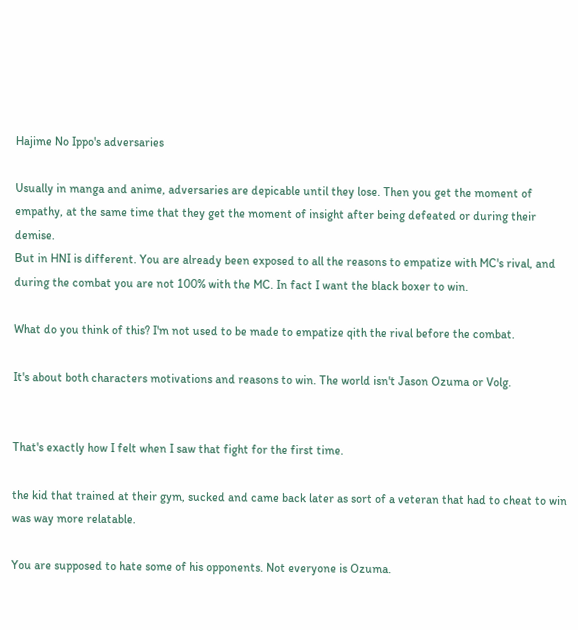Hajime No Ippo's adversaries

Usually in manga and anime, adversaries are depicable until they lose. Then you get the moment of empathy, at the same time that they get the moment of insight after being defeated or during their demise.
But in HNI is different. You are already been exposed to all the reasons to empatize with MC's rival, and during the combat you are not 100% with the MC. In fact I want the black boxer to win.

What do you think of this? I'm not used to be made to empatize qith the rival before the combat.

It's about both characters motivations and reasons to win. The world isn't Jason Ozuma or Volg.


That's exactly how I felt when I saw that fight for the first time.

the kid that trained at their gym, sucked and came back later as sort of a veteran that had to cheat to win was way more relatable.

You are supposed to hate some of his opponents. Not everyone is Ozuma.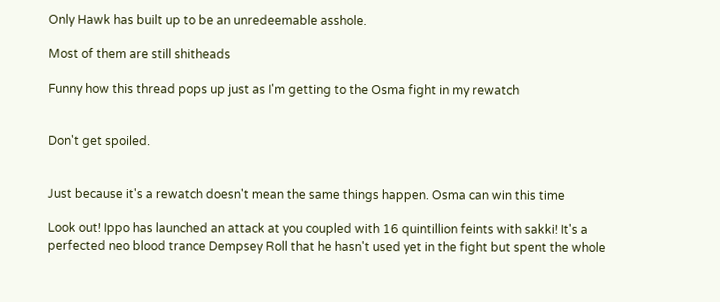Only Hawk has built up to be an unredeemable asshole.

Most of them are still shitheads

Funny how this thread pops up just as I'm getting to the Osma fight in my rewatch


Don't get spoiled.


Just because it's a rewatch doesn't mean the same things happen. Osma can win this time

Look out! Ippo has launched an attack at you coupled with 16 quintillion feints with sakki! It's a perfected neo blood trance Dempsey Roll that he hasn't used yet in the fight but spent the whole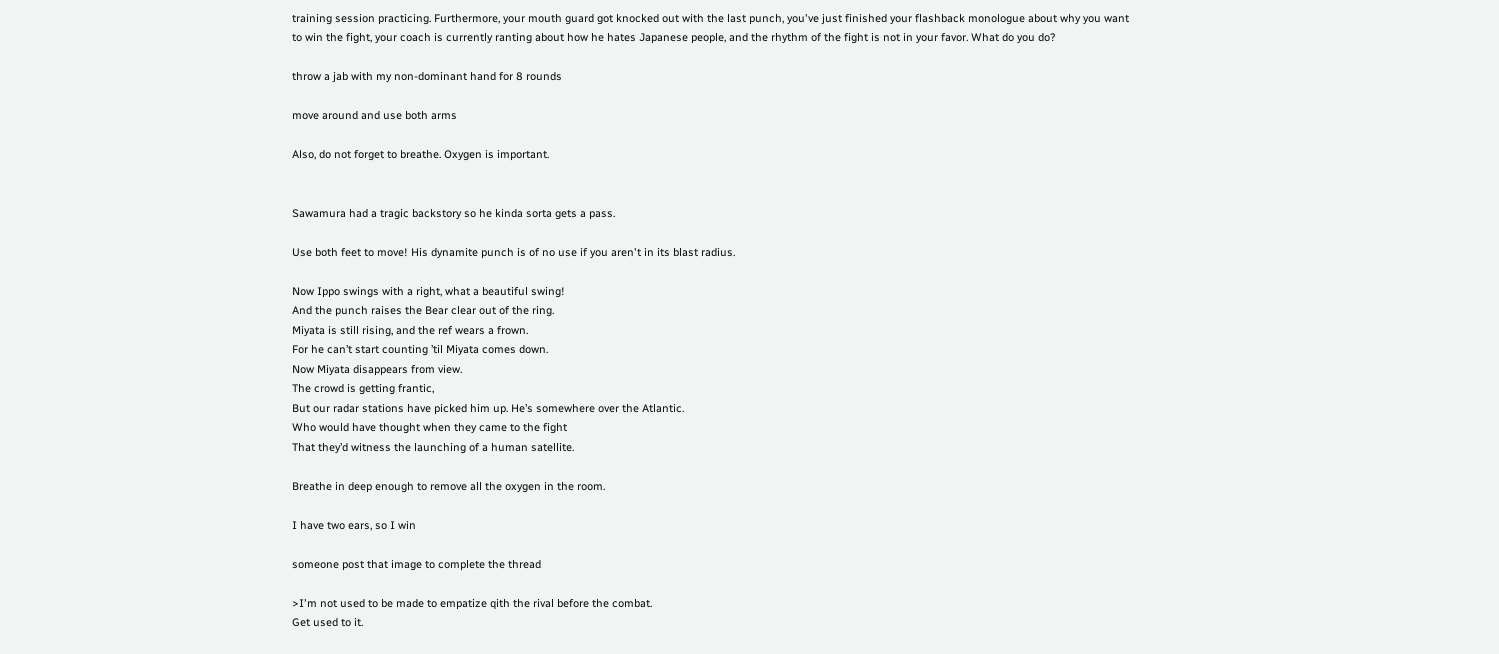training session practicing. Furthermore, your mouth guard got knocked out with the last punch, you've just finished your flashback monologue about why you want to win the fight, your coach is currently ranting about how he hates Japanese people, and the rhythm of the fight is not in your favor. What do you do?

throw a jab with my non-dominant hand for 8 rounds

move around and use both arms

Also, do not forget to breathe. Oxygen is important.


Sawamura had a tragic backstory so he kinda sorta gets a pass.

Use both feet to move! His dynamite punch is of no use if you aren't in its blast radius.

Now Ippo swings with a right, what a beautiful swing!
And the punch raises the Bear clear out of the ring.
Miyata is still rising, and the ref wears a frown.
For he can’t start counting ’til Miyata comes down.
Now Miyata disappears from view.
The crowd is getting frantic,
But our radar stations have picked him up. He’s somewhere over the Atlantic.
Who would have thought when they came to the fight
That they’d witness the launching of a human satellite.

Breathe in deep enough to remove all the oxygen in the room.

I have two ears, so I win

someone post that image to complete the thread

>I'm not used to be made to empatize qith the rival before the combat.
Get used to it.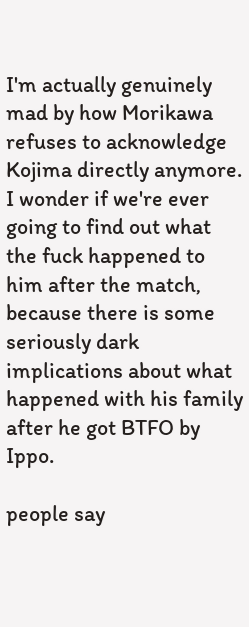I'm actually genuinely mad by how Morikawa refuses to acknowledge Kojima directly anymore.
I wonder if we're ever going to find out what the fuck happened to him after the match, because there is some seriously dark implications about what happened with his family after he got BTFO by Ippo.

people say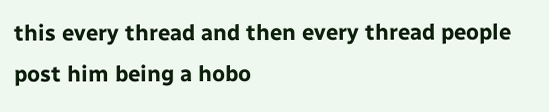this every thread and then every thread people post him being a hobo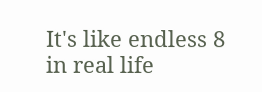It's like endless 8 in real life